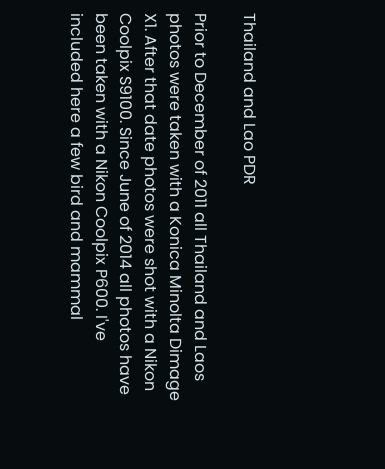Thailand and Lao PDR

Prior to December of 2011 all Thailand and Laos photos were taken with a Konica Minolta Dimage X1. After that date photos were shot with a Nikon Coolpix S9100. Since June of 2014 all photos have been taken with a Nikon Coolpix P600. I've included here a few bird and mammal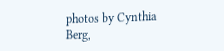photos by Cynthia Berg,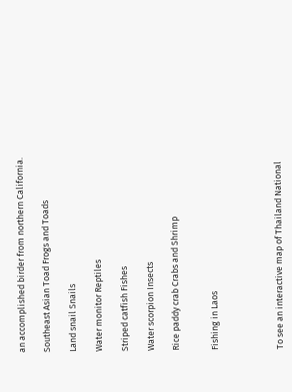an accomplished birder from northern California.

Southeast Asian Toad Frogs and Toads

Land snail Snails

Water monitor Reptiles

Striped catfish Fishes

Water scorpion Insects

Rice paddy crab Crabs and Shrimp


Fishing in Laos




To see an interactive map of Thailand National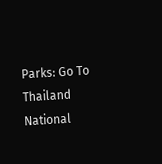Parks: Go To Thailand National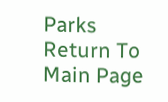Parks
Return To Main Page